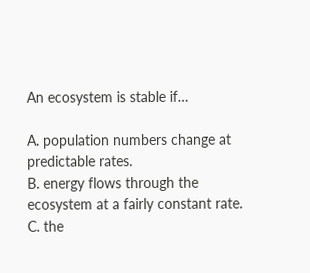An ecosystem is stable if…

A. population numbers change at predictable rates.
B. energy flows through the ecosystem at a fairly constant rate.
C. the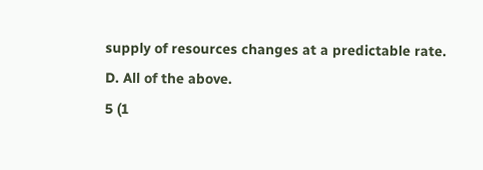supply of resources changes at a predictable rate.
D. All of the above.
5 (1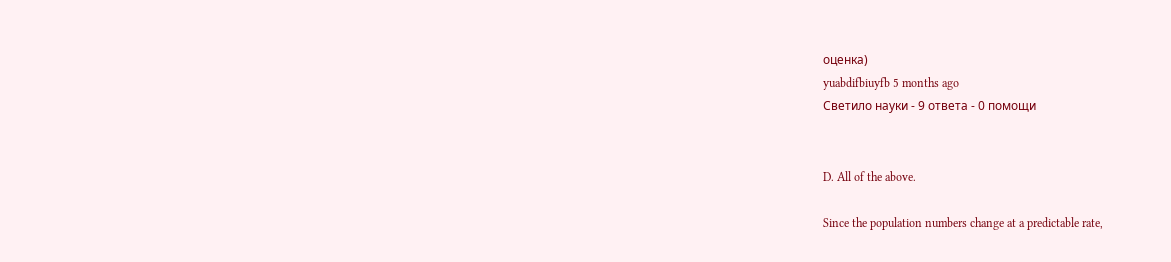оценка)
yuabdifbiuyfb 5 months ago
Светило науки - 9 ответа - 0 помощи


D. All of the above.

Since the population numbers change at a predictable rate,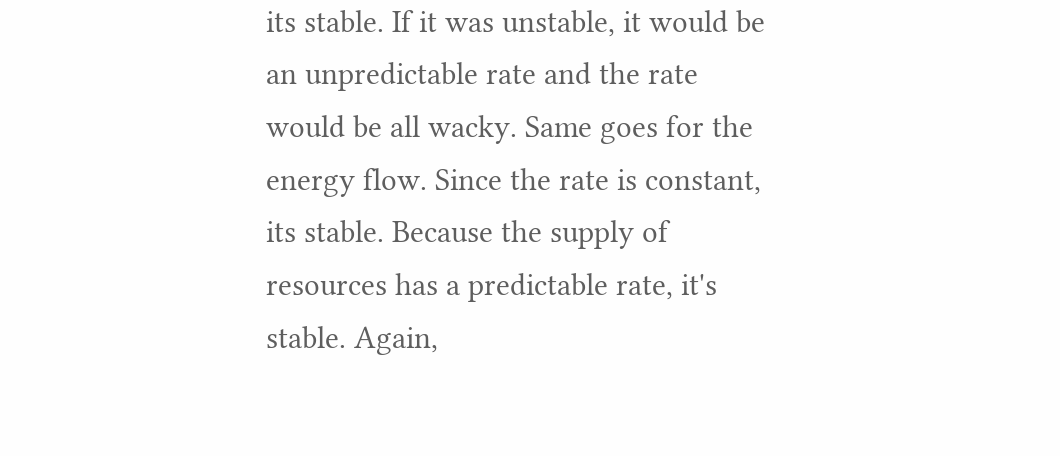its stable. If it was unstable, it would be an unpredictable rate and the rate would be all wacky. Same goes for the energy flow. Since the rate is constant, its stable. Because the supply of resources has a predictable rate, it's stable. Again,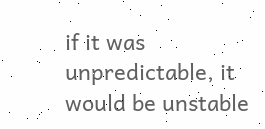if it was unpredictable, it would be unstable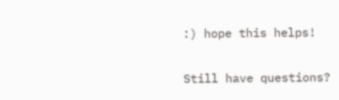:) hope this helps!

Still have questions?